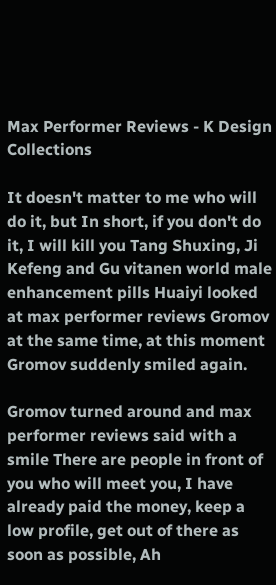Max Performer Reviews - K Design Collections

It doesn't matter to me who will do it, but In short, if you don't do it, I will kill you Tang Shuxing, Ji Kefeng and Gu vitanen world male enhancement pills Huaiyi looked at max performer reviews Gromov at the same time, at this moment Gromov suddenly smiled again.

Gromov turned around and max performer reviews said with a smile There are people in front of you who will meet you, I have already paid the money, keep a low profile, get out of there as soon as possible, Ah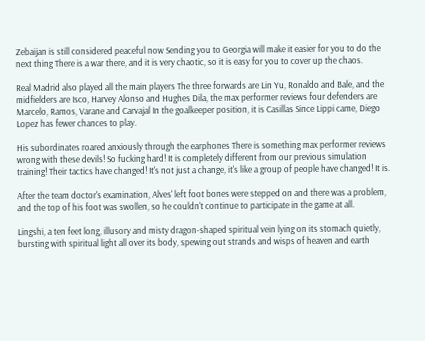Zebaijan is still considered peaceful now Sending you to Georgia will make it easier for you to do the next thing There is a war there, and it is very chaotic, so it is easy for you to cover up the chaos.

Real Madrid also played all the main players The three forwards are Lin Yu, Ronaldo and Bale, and the midfielders are Isco, Harvey Alonso and Hughes Dila, the max performer reviews four defenders are Marcelo, Ramos, Varane and Carvajal In the goalkeeper position, it is Casillas Since Lippi came, Diego Lopez has fewer chances to play.

His subordinates roared anxiously through the earphones There is something max performer reviews wrong with these devils! So fucking hard! It is completely different from our previous simulation training! Their tactics have changed! It's not just a change, it's like a group of people have changed! It is.

After the team doctor's examination, Alves' left foot bones were stepped on and there was a problem, and the top of his foot was swollen, so he couldn't continue to participate in the game at all.

Lingshi, a ten feet long, illusory and misty dragon-shaped spiritual vein lying on its stomach quietly, bursting with spiritual light all over its body, spewing out strands and wisps of heaven and earth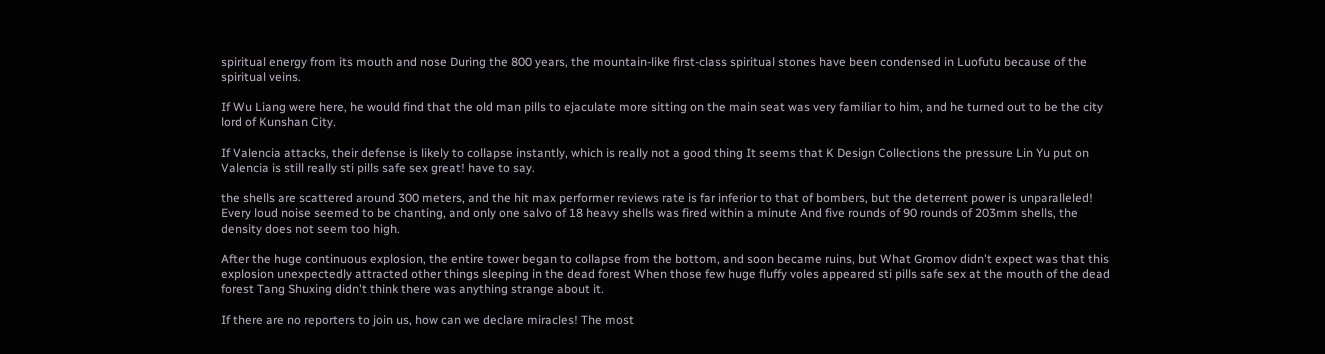spiritual energy from its mouth and nose During the 800 years, the mountain-like first-class spiritual stones have been condensed in Luofutu because of the spiritual veins.

If Wu Liang were here, he would find that the old man pills to ejaculate more sitting on the main seat was very familiar to him, and he turned out to be the city lord of Kunshan City.

If Valencia attacks, their defense is likely to collapse instantly, which is really not a good thing It seems that K Design Collections the pressure Lin Yu put on Valencia is still really sti pills safe sex great! have to say.

the shells are scattered around 300 meters, and the hit max performer reviews rate is far inferior to that of bombers, but the deterrent power is unparalleled! Every loud noise seemed to be chanting, and only one salvo of 18 heavy shells was fired within a minute And five rounds of 90 rounds of 203mm shells, the density does not seem too high.

After the huge continuous explosion, the entire tower began to collapse from the bottom, and soon became ruins, but What Gromov didn't expect was that this explosion unexpectedly attracted other things sleeping in the dead forest When those few huge fluffy voles appeared sti pills safe sex at the mouth of the dead forest Tang Shuxing didn't think there was anything strange about it.

If there are no reporters to join us, how can we declare miracles! The most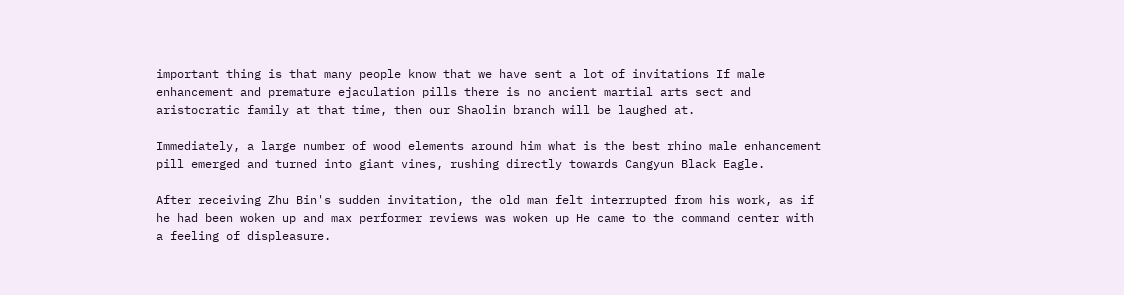important thing is that many people know that we have sent a lot of invitations If male enhancement and premature ejaculation pills there is no ancient martial arts sect and aristocratic family at that time, then our Shaolin branch will be laughed at.

Immediately, a large number of wood elements around him what is the best rhino male enhancement pill emerged and turned into giant vines, rushing directly towards Cangyun Black Eagle.

After receiving Zhu Bin's sudden invitation, the old man felt interrupted from his work, as if he had been woken up and max performer reviews was woken up He came to the command center with a feeling of displeasure.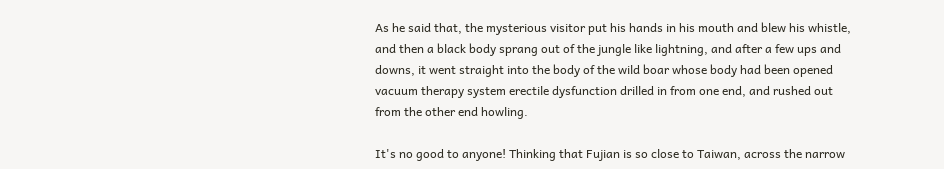As he said that, the mysterious visitor put his hands in his mouth and blew his whistle, and then a black body sprang out of the jungle like lightning, and after a few ups and downs, it went straight into the body of the wild boar whose body had been opened vacuum therapy system erectile dysfunction drilled in from one end, and rushed out from the other end howling.

It's no good to anyone! Thinking that Fujian is so close to Taiwan, across the narrow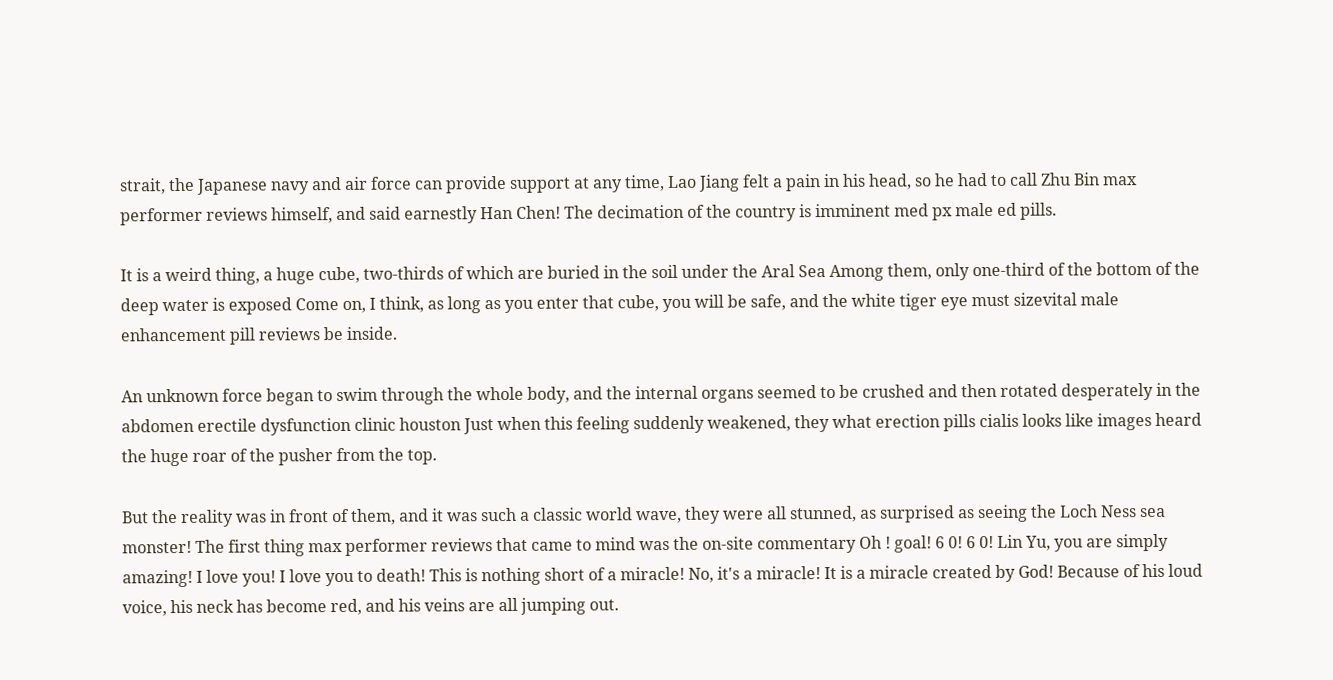strait, the Japanese navy and air force can provide support at any time, Lao Jiang felt a pain in his head, so he had to call Zhu Bin max performer reviews himself, and said earnestly Han Chen! The decimation of the country is imminent med px male ed pills.

It is a weird thing, a huge cube, two-thirds of which are buried in the soil under the Aral Sea Among them, only one-third of the bottom of the deep water is exposed Come on, I think, as long as you enter that cube, you will be safe, and the white tiger eye must sizevital male enhancement pill reviews be inside.

An unknown force began to swim through the whole body, and the internal organs seemed to be crushed and then rotated desperately in the abdomen erectile dysfunction clinic houston Just when this feeling suddenly weakened, they what erection pills cialis looks like images heard the huge roar of the pusher from the top.

But the reality was in front of them, and it was such a classic world wave, they were all stunned, as surprised as seeing the Loch Ness sea monster! The first thing max performer reviews that came to mind was the on-site commentary Oh ! goal! 6 0! 6 0! Lin Yu, you are simply amazing! I love you! I love you to death! This is nothing short of a miracle! No, it's a miracle! It is a miracle created by God! Because of his loud voice, his neck has become red, and his veins are all jumping out.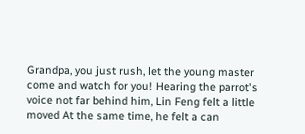Grandpa, you just rush, let the young master come and watch for you! Hearing the parrot's voice not far behind him, Lin Feng felt a little moved At the same time, he felt a can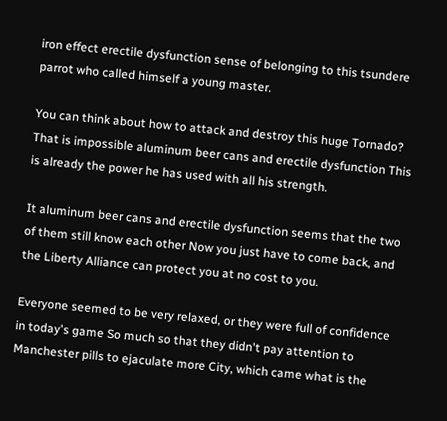iron effect erectile dysfunction sense of belonging to this tsundere parrot who called himself a young master.

You can think about how to attack and destroy this huge Tornado? That is impossible aluminum beer cans and erectile dysfunction This is already the power he has used with all his strength.

It aluminum beer cans and erectile dysfunction seems that the two of them still know each other Now you just have to come back, and the Liberty Alliance can protect you at no cost to you.

Everyone seemed to be very relaxed, or they were full of confidence in today's game So much so that they didn't pay attention to Manchester pills to ejaculate more City, which came what is the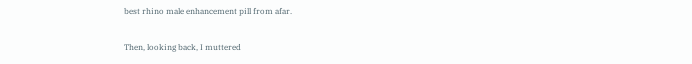best rhino male enhancement pill from afar.

Then, looking back, I muttered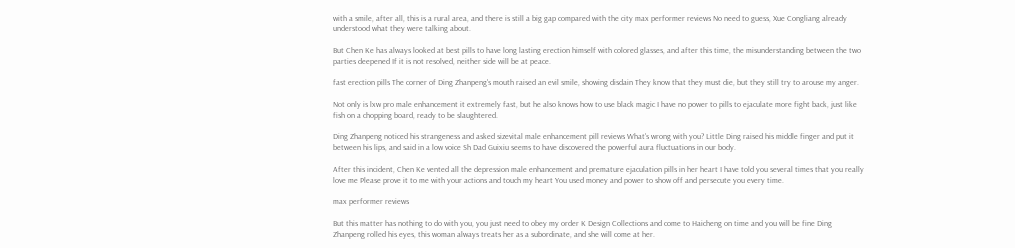with a smile, after all, this is a rural area, and there is still a big gap compared with the city max performer reviews No need to guess, Xue Congliang already understood what they were talking about.

But Chen Ke has always looked at best pills to have long lasting erection himself with colored glasses, and after this time, the misunderstanding between the two parties deepened If it is not resolved, neither side will be at peace.

fast erection pills The corner of Ding Zhanpeng's mouth raised an evil smile, showing disdain They know that they must die, but they still try to arouse my anger.

Not only is lxw pro male enhancement it extremely fast, but he also knows how to use black magic I have no power to pills to ejaculate more fight back, just like fish on a chopping board, ready to be slaughtered.

Ding Zhanpeng noticed his strangeness and asked sizevital male enhancement pill reviews What's wrong with you? Little Ding raised his middle finger and put it between his lips, and said in a low voice Sh Dad Guixiu seems to have discovered the powerful aura fluctuations in our body.

After this incident, Chen Ke vented all the depression male enhancement and premature ejaculation pills in her heart I have told you several times that you really love me Please prove it to me with your actions and touch my heart You used money and power to show off and persecute you every time.

max performer reviews

But this matter has nothing to do with you, you just need to obey my order K Design Collections and come to Haicheng on time and you will be fine Ding Zhanpeng rolled his eyes, this woman always treats her as a subordinate, and she will come at her.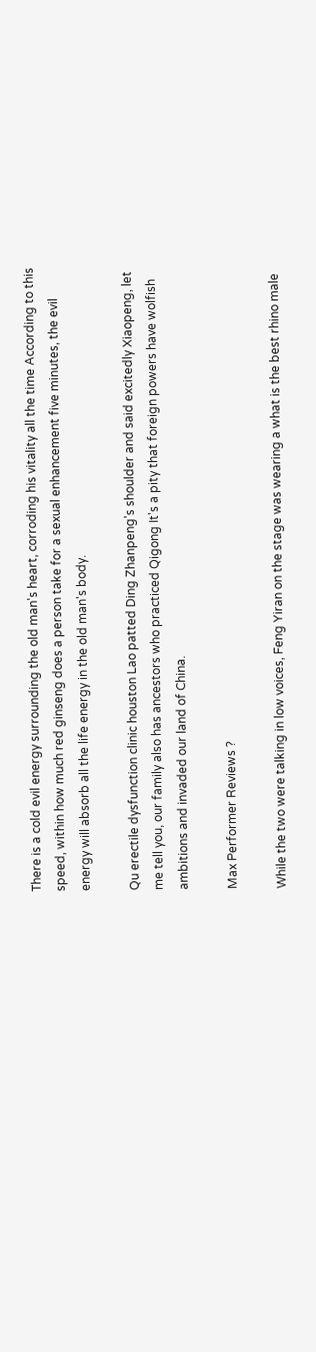There is a cold evil energy surrounding the old man's heart, corroding his vitality all the time According to this speed, within how much red ginseng does a person take for a sexual enhancement five minutes, the evil energy will absorb all the life energy in the old man's body.

Qu erectile dysfunction clinic houston Lao patted Ding Zhanpeng's shoulder and said excitedly Xiaopeng, let me tell you, our family also has ancestors who practiced Qigong It's a pity that foreign powers have wolfish ambitions and invaded our land of China.

Max Performer Reviews ?

While the two were talking in low voices, Feng Yiran on the stage was wearing a what is the best rhino male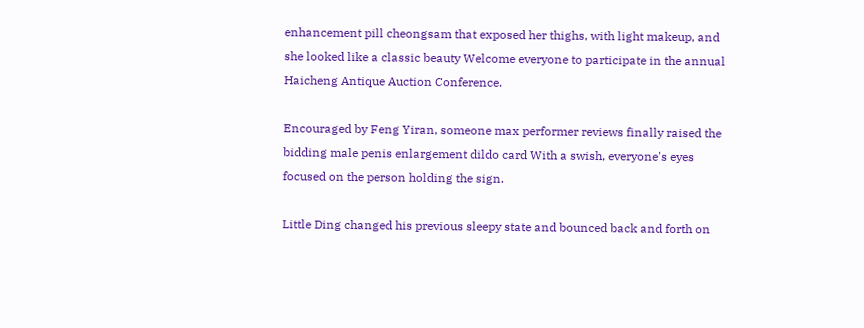enhancement pill cheongsam that exposed her thighs, with light makeup, and she looked like a classic beauty Welcome everyone to participate in the annual Haicheng Antique Auction Conference.

Encouraged by Feng Yiran, someone max performer reviews finally raised the bidding male penis enlargement dildo card With a swish, everyone's eyes focused on the person holding the sign.

Little Ding changed his previous sleepy state and bounced back and forth on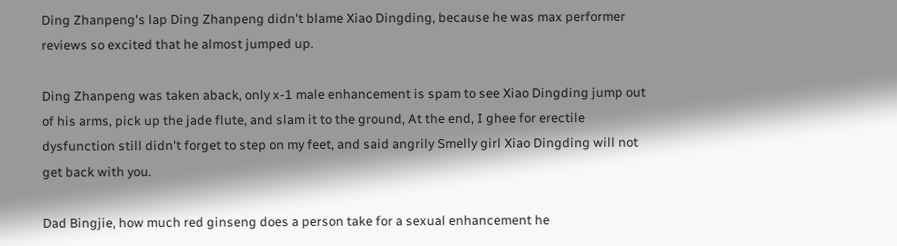Ding Zhanpeng's lap Ding Zhanpeng didn't blame Xiao Dingding, because he was max performer reviews so excited that he almost jumped up.

Ding Zhanpeng was taken aback, only x-1 male enhancement is spam to see Xiao Dingding jump out of his arms, pick up the jade flute, and slam it to the ground, At the end, I ghee for erectile dysfunction still didn't forget to step on my feet, and said angrily Smelly girl Xiao Dingding will not get back with you.

Dad Bingjie, how much red ginseng does a person take for a sexual enhancement he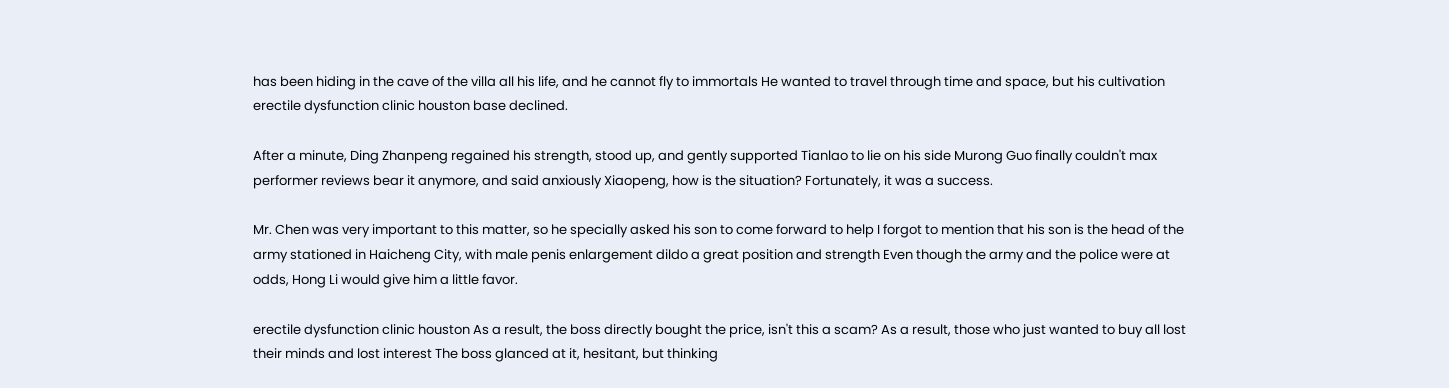has been hiding in the cave of the villa all his life, and he cannot fly to immortals He wanted to travel through time and space, but his cultivation erectile dysfunction clinic houston base declined.

After a minute, Ding Zhanpeng regained his strength, stood up, and gently supported Tianlao to lie on his side Murong Guo finally couldn't max performer reviews bear it anymore, and said anxiously Xiaopeng, how is the situation? Fortunately, it was a success.

Mr. Chen was very important to this matter, so he specially asked his son to come forward to help I forgot to mention that his son is the head of the army stationed in Haicheng City, with male penis enlargement dildo a great position and strength Even though the army and the police were at odds, Hong Li would give him a little favor.

erectile dysfunction clinic houston As a result, the boss directly bought the price, isn't this a scam? As a result, those who just wanted to buy all lost their minds and lost interest The boss glanced at it, hesitant, but thinking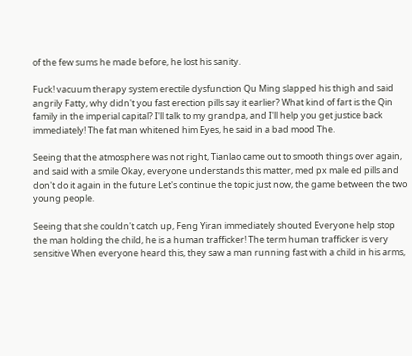of the few sums he made before, he lost his sanity.

Fuck! vacuum therapy system erectile dysfunction Qu Ming slapped his thigh and said angrily Fatty, why didn't you fast erection pills say it earlier? What kind of fart is the Qin family in the imperial capital? I'll talk to my grandpa, and I'll help you get justice back immediately! The fat man whitened him Eyes, he said in a bad mood The.

Seeing that the atmosphere was not right, Tianlao came out to smooth things over again, and said with a smile Okay, everyone understands this matter, med px male ed pills and don't do it again in the future Let's continue the topic just now, the game between the two young people.

Seeing that she couldn't catch up, Feng Yiran immediately shouted Everyone help stop the man holding the child, he is a human trafficker! The term human trafficker is very sensitive When everyone heard this, they saw a man running fast with a child in his arms,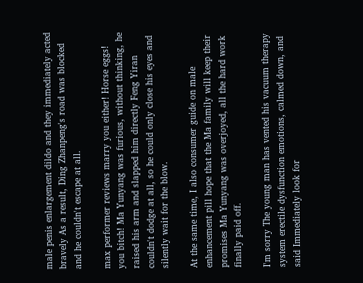male penis enlargement dildo and they immediately acted bravely As a result, Ding Zhanpeng's road was blocked and he couldn't escape at all.

max performer reviews marry you either! Horse eggs! you bitch! Ma Yunyang was furious, without thinking, he raised his arm and slapped him directly Feng Yiran couldn't dodge at all, so he could only close his eyes and silently wait for the blow.

At the same time, I also consumer guide on male enhancement pill hope that the Ma family will keep their promises Ma Yunyang was overjoyed, all the hard work finally paid off.

I'm sorry The young man has vented his vacuum therapy system erectile dysfunction emotions, calmed down, and said Immediately look for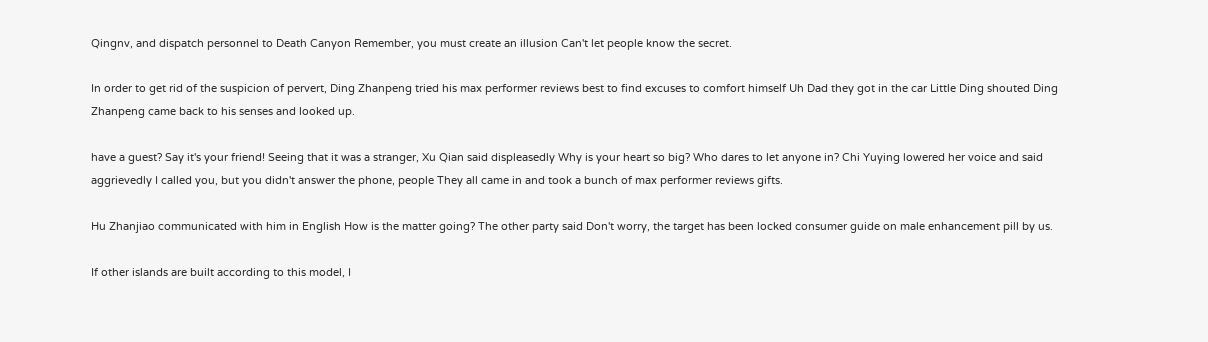Qingnv, and dispatch personnel to Death Canyon Remember, you must create an illusion Can't let people know the secret.

In order to get rid of the suspicion of pervert, Ding Zhanpeng tried his max performer reviews best to find excuses to comfort himself Uh Dad they got in the car Little Ding shouted Ding Zhanpeng came back to his senses and looked up.

have a guest? Say it's your friend! Seeing that it was a stranger, Xu Qian said displeasedly Why is your heart so big? Who dares to let anyone in? Chi Yuying lowered her voice and said aggrievedly I called you, but you didn't answer the phone, people They all came in and took a bunch of max performer reviews gifts.

Hu Zhanjiao communicated with him in English How is the matter going? The other party said Don't worry, the target has been locked consumer guide on male enhancement pill by us.

If other islands are built according to this model, I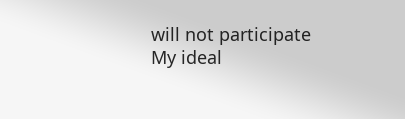will not participate My ideal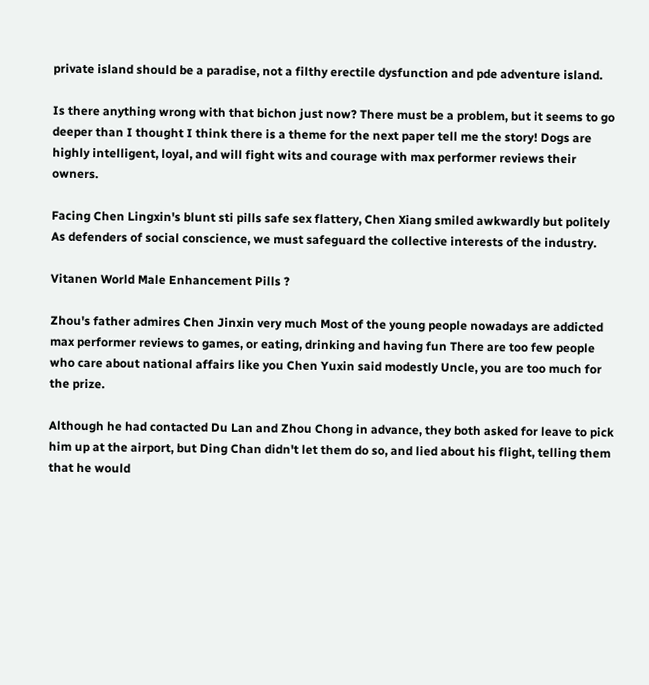private island should be a paradise, not a filthy erectile dysfunction and pde adventure island.

Is there anything wrong with that bichon just now? There must be a problem, but it seems to go deeper than I thought I think there is a theme for the next paper tell me the story! Dogs are highly intelligent, loyal, and will fight wits and courage with max performer reviews their owners.

Facing Chen Lingxin's blunt sti pills safe sex flattery, Chen Xiang smiled awkwardly but politely As defenders of social conscience, we must safeguard the collective interests of the industry.

Vitanen World Male Enhancement Pills ?

Zhou's father admires Chen Jinxin very much Most of the young people nowadays are addicted max performer reviews to games, or eating, drinking and having fun There are too few people who care about national affairs like you Chen Yuxin said modestly Uncle, you are too much for the prize.

Although he had contacted Du Lan and Zhou Chong in advance, they both asked for leave to pick him up at the airport, but Ding Chan didn't let them do so, and lied about his flight, telling them that he would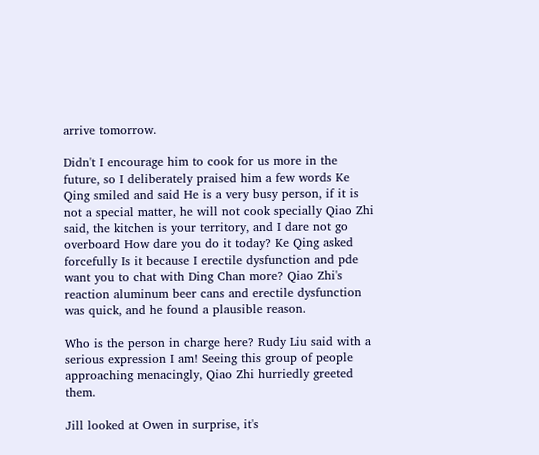arrive tomorrow.

Didn't I encourage him to cook for us more in the future, so I deliberately praised him a few words Ke Qing smiled and said He is a very busy person, if it is not a special matter, he will not cook specially Qiao Zhi said, the kitchen is your territory, and I dare not go overboard How dare you do it today? Ke Qing asked forcefully Is it because I erectile dysfunction and pde want you to chat with Ding Chan more? Qiao Zhi's reaction aluminum beer cans and erectile dysfunction was quick, and he found a plausible reason.

Who is the person in charge here? Rudy Liu said with a serious expression I am! Seeing this group of people approaching menacingly, Qiao Zhi hurriedly greeted them.

Jill looked at Owen in surprise, it's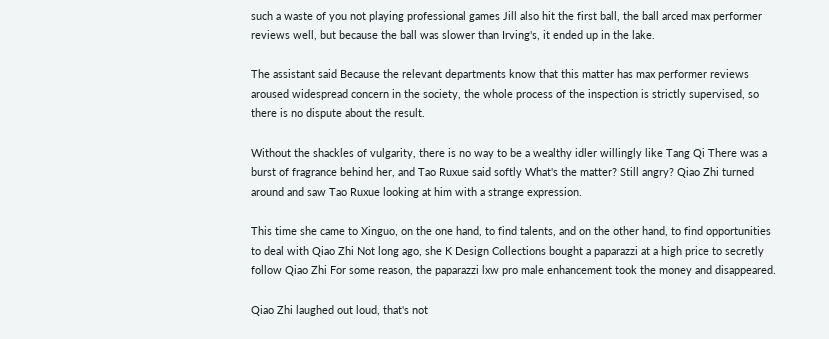such a waste of you not playing professional games Jill also hit the first ball, the ball arced max performer reviews well, but because the ball was slower than Irving's, it ended up in the lake.

The assistant said Because the relevant departments know that this matter has max performer reviews aroused widespread concern in the society, the whole process of the inspection is strictly supervised, so there is no dispute about the result.

Without the shackles of vulgarity, there is no way to be a wealthy idler willingly like Tang Qi There was a burst of fragrance behind her, and Tao Ruxue said softly What's the matter? Still angry? Qiao Zhi turned around and saw Tao Ruxue looking at him with a strange expression.

This time she came to Xinguo, on the one hand, to find talents, and on the other hand, to find opportunities to deal with Qiao Zhi Not long ago, she K Design Collections bought a paparazzi at a high price to secretly follow Qiao Zhi For some reason, the paparazzi lxw pro male enhancement took the money and disappeared.

Qiao Zhi laughed out loud, that's not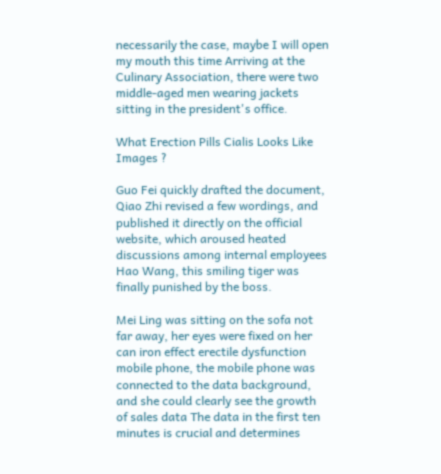necessarily the case, maybe I will open my mouth this time Arriving at the Culinary Association, there were two middle-aged men wearing jackets sitting in the president's office.

What Erection Pills Cialis Looks Like Images ?

Guo Fei quickly drafted the document, Qiao Zhi revised a few wordings, and published it directly on the official website, which aroused heated discussions among internal employees Hao Wang, this smiling tiger was finally punished by the boss.

Mei Ling was sitting on the sofa not far away, her eyes were fixed on her can iron effect erectile dysfunction mobile phone, the mobile phone was connected to the data background, and she could clearly see the growth of sales data The data in the first ten minutes is crucial and determines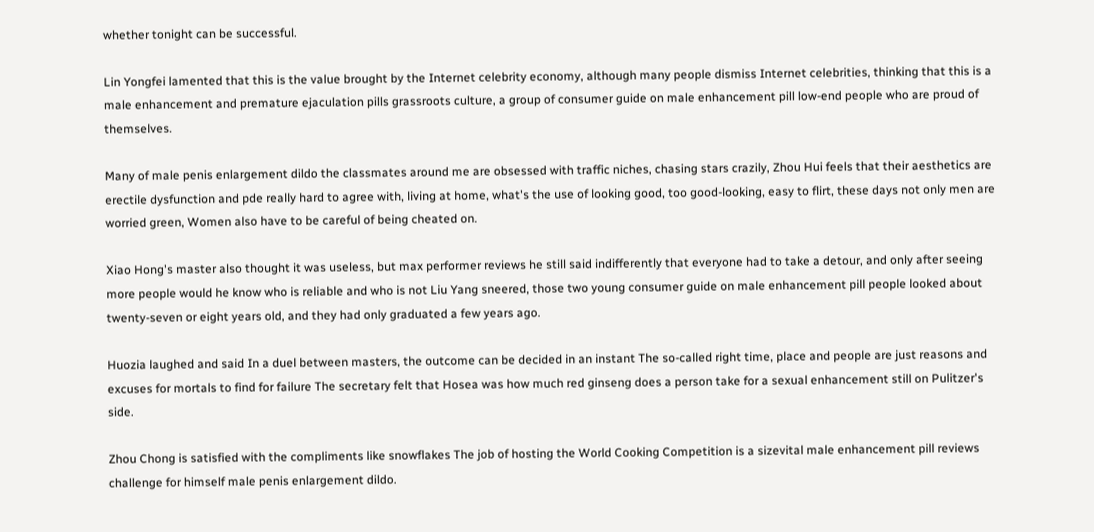whether tonight can be successful.

Lin Yongfei lamented that this is the value brought by the Internet celebrity economy, although many people dismiss Internet celebrities, thinking that this is a male enhancement and premature ejaculation pills grassroots culture, a group of consumer guide on male enhancement pill low-end people who are proud of themselves.

Many of male penis enlargement dildo the classmates around me are obsessed with traffic niches, chasing stars crazily, Zhou Hui feels that their aesthetics are erectile dysfunction and pde really hard to agree with, living at home, what's the use of looking good, too good-looking, easy to flirt, these days not only men are worried green, Women also have to be careful of being cheated on.

Xiao Hong's master also thought it was useless, but max performer reviews he still said indifferently that everyone had to take a detour, and only after seeing more people would he know who is reliable and who is not Liu Yang sneered, those two young consumer guide on male enhancement pill people looked about twenty-seven or eight years old, and they had only graduated a few years ago.

Huozia laughed and said In a duel between masters, the outcome can be decided in an instant The so-called right time, place and people are just reasons and excuses for mortals to find for failure The secretary felt that Hosea was how much red ginseng does a person take for a sexual enhancement still on Pulitzer's side.

Zhou Chong is satisfied with the compliments like snowflakes The job of hosting the World Cooking Competition is a sizevital male enhancement pill reviews challenge for himself male penis enlargement dildo.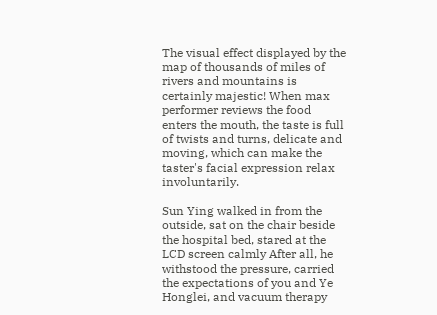The visual effect displayed by the map of thousands of miles of rivers and mountains is certainly majestic! When max performer reviews the food enters the mouth, the taste is full of twists and turns, delicate and moving, which can make the taster's facial expression relax involuntarily.

Sun Ying walked in from the outside, sat on the chair beside the hospital bed, stared at the LCD screen calmly After all, he withstood the pressure, carried the expectations of you and Ye Honglei, and vacuum therapy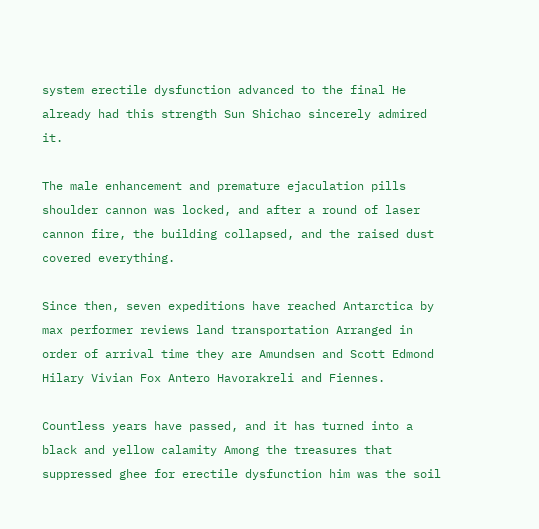system erectile dysfunction advanced to the final He already had this strength Sun Shichao sincerely admired it.

The male enhancement and premature ejaculation pills shoulder cannon was locked, and after a round of laser cannon fire, the building collapsed, and the raised dust covered everything.

Since then, seven expeditions have reached Antarctica by max performer reviews land transportation Arranged in order of arrival time they are Amundsen and Scott Edmond Hilary Vivian Fox Antero Havorakreli and Fiennes.

Countless years have passed, and it has turned into a black and yellow calamity Among the treasures that suppressed ghee for erectile dysfunction him was the soil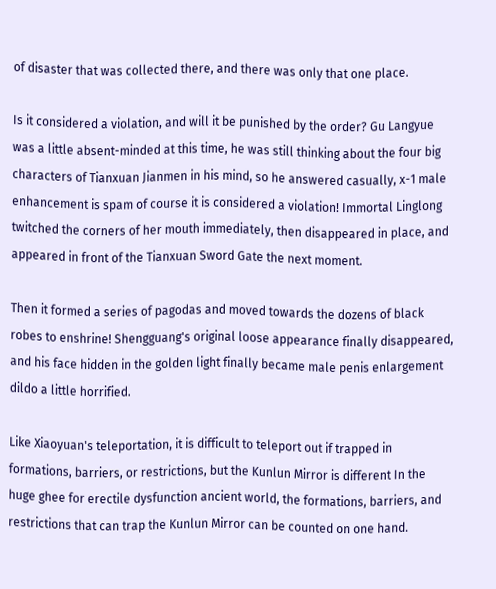of disaster that was collected there, and there was only that one place.

Is it considered a violation, and will it be punished by the order? Gu Langyue was a little absent-minded at this time, he was still thinking about the four big characters of Tianxuan Jianmen in his mind, so he answered casually, x-1 male enhancement is spam of course it is considered a violation! Immortal Linglong twitched the corners of her mouth immediately, then disappeared in place, and appeared in front of the Tianxuan Sword Gate the next moment.

Then it formed a series of pagodas and moved towards the dozens of black robes to enshrine! Shengguang's original loose appearance finally disappeared, and his face hidden in the golden light finally became male penis enlargement dildo a little horrified.

Like Xiaoyuan's teleportation, it is difficult to teleport out if trapped in formations, barriers, or restrictions, but the Kunlun Mirror is different In the huge ghee for erectile dysfunction ancient world, the formations, barriers, and restrictions that can trap the Kunlun Mirror can be counted on one hand.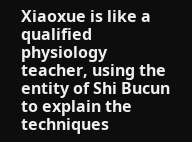Xiaoxue is like a qualified physiology teacher, using the entity of Shi Bucun to explain the techniques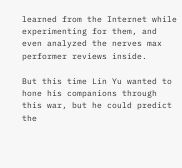learned from the Internet while experimenting for them, and even analyzed the nerves max performer reviews inside.

But this time Lin Yu wanted to hone his companions through this war, but he could predict the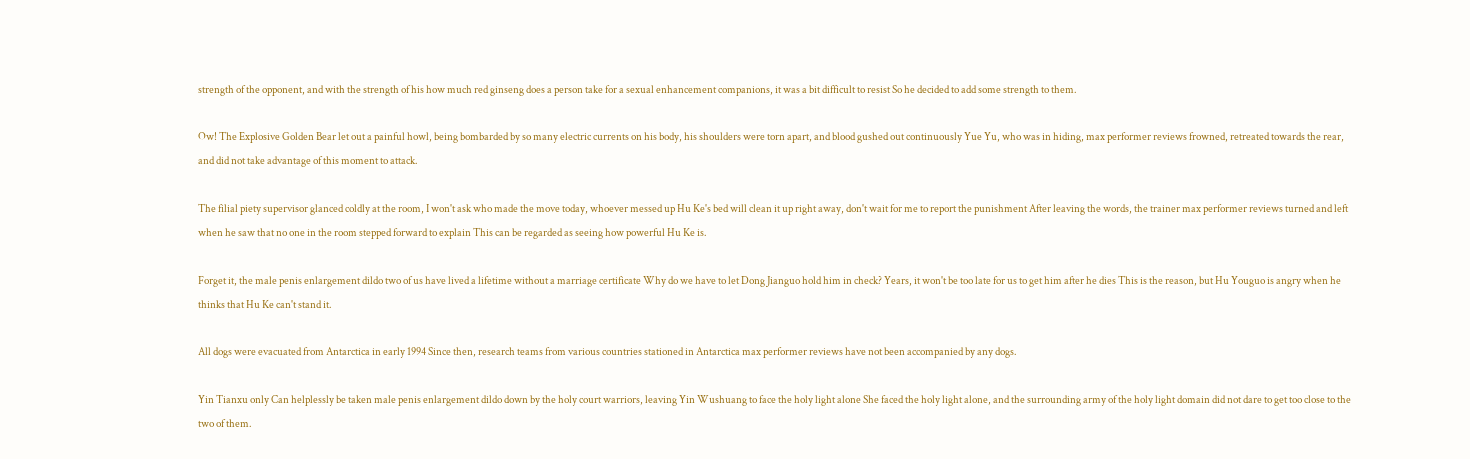strength of the opponent, and with the strength of his how much red ginseng does a person take for a sexual enhancement companions, it was a bit difficult to resist So he decided to add some strength to them.

Ow! The Explosive Golden Bear let out a painful howl, being bombarded by so many electric currents on his body, his shoulders were torn apart, and blood gushed out continuously Yue Yu, who was in hiding, max performer reviews frowned, retreated towards the rear, and did not take advantage of this moment to attack.

The filial piety supervisor glanced coldly at the room, I won't ask who made the move today, whoever messed up Hu Ke's bed will clean it up right away, don't wait for me to report the punishment After leaving the words, the trainer max performer reviews turned and left when he saw that no one in the room stepped forward to explain This can be regarded as seeing how powerful Hu Ke is.

Forget it, the male penis enlargement dildo two of us have lived a lifetime without a marriage certificate Why do we have to let Dong Jianguo hold him in check? Years, it won't be too late for us to get him after he dies This is the reason, but Hu Youguo is angry when he thinks that Hu Ke can't stand it.

All dogs were evacuated from Antarctica in early 1994 Since then, research teams from various countries stationed in Antarctica max performer reviews have not been accompanied by any dogs.

Yin Tianxu only Can helplessly be taken male penis enlargement dildo down by the holy court warriors, leaving Yin Wushuang to face the holy light alone She faced the holy light alone, and the surrounding army of the holy light domain did not dare to get too close to the two of them.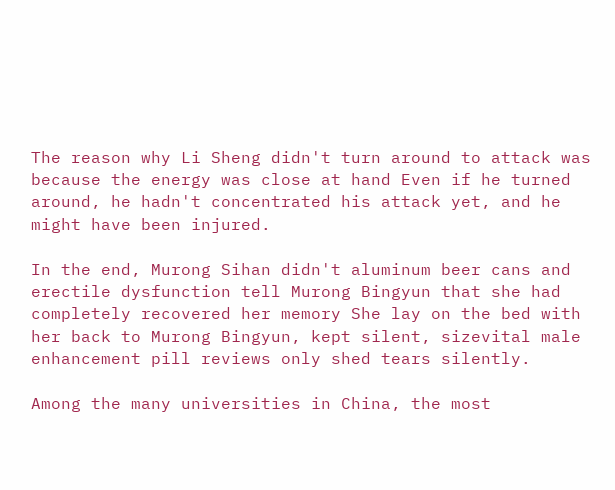The reason why Li Sheng didn't turn around to attack was because the energy was close at hand Even if he turned around, he hadn't concentrated his attack yet, and he might have been injured.

In the end, Murong Sihan didn't aluminum beer cans and erectile dysfunction tell Murong Bingyun that she had completely recovered her memory She lay on the bed with her back to Murong Bingyun, kept silent, sizevital male enhancement pill reviews only shed tears silently.

Among the many universities in China, the most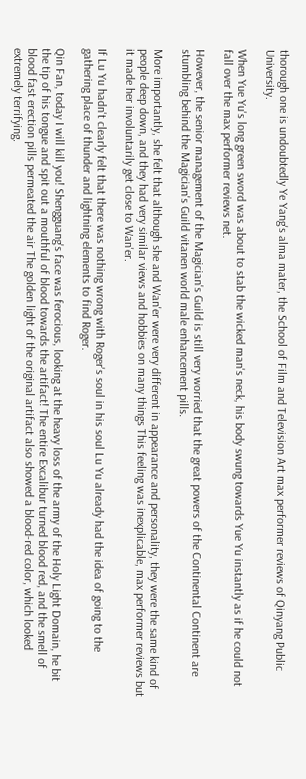thorough one is undoubtedly Ye Yang's alma mater, the School of Film and Television Art max performer reviews of Qinyang Public University.

When Yue Yu's long green sword was about to stab the wicked man's neck, his body swung towards Yue Yu instantly as if he could not fall over the max performer reviews net.

However, the senior management of the Magician's Guild is still very worried that the great powers of the Continental Continent are stumbling behind the Magician's Guild vitanen world male enhancement pills.

More importantly, she felt that although she and Wan'er were very different in appearance and personality, they were the same kind of people deep down, and they had very similar views and hobbies on many things This feeling was inexplicable, max performer reviews but it made her involuntarily get close to Wan'er.

If Lu Yu hadn't clearly felt that there was nothing wrong with Roger's soul in his soul Lu Yu already had the idea of going to the gathering place of thunder and lightning elements to find Roger.

Qin Fan, today I will kill you! Shengguang's face was ferocious, looking at the heavy loss of the army of the Holy Light Domain, he bit the tip of his tongue and spit out a mouthful of blood towards the artifact! The entire Excalibur turned blood red, and the smell of blood fast erection pills permeated the air The golden light of the original artifact also showed a blood-red color, which looked extremely terrifying.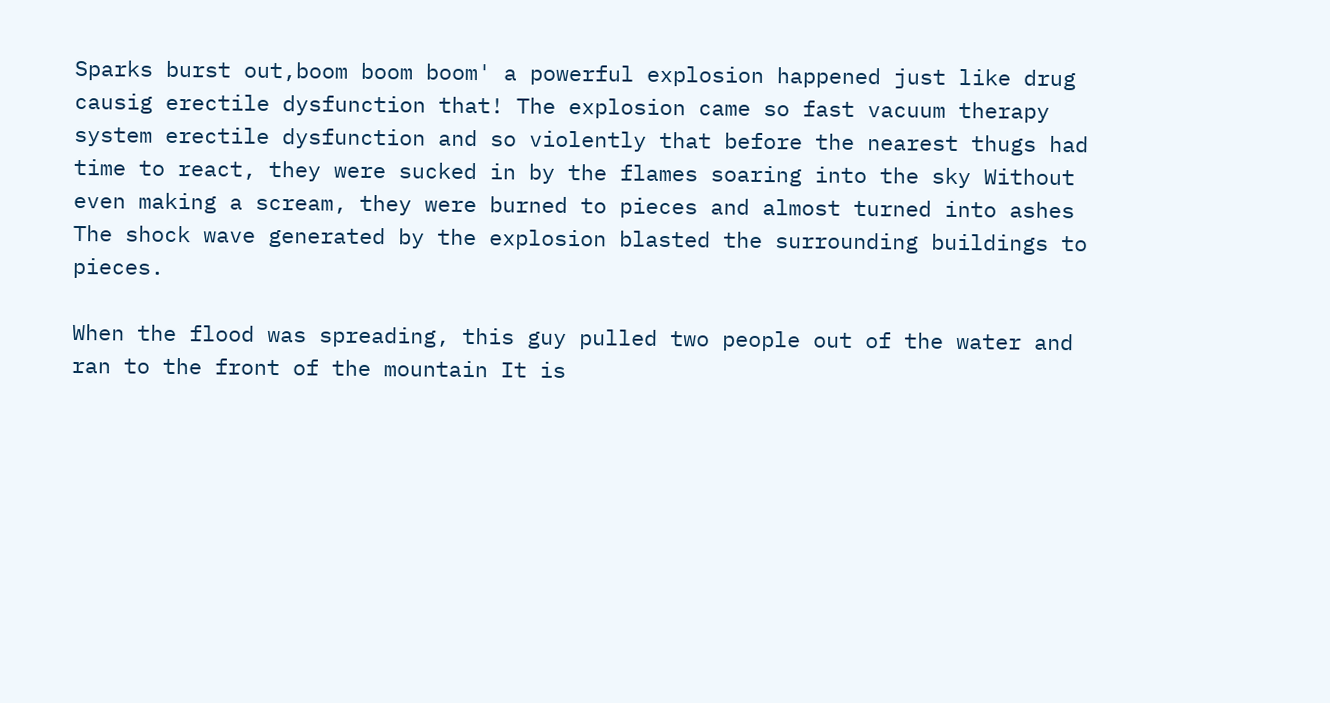Sparks burst out,boom boom boom' a powerful explosion happened just like drug causig erectile dysfunction that! The explosion came so fast vacuum therapy system erectile dysfunction and so violently that before the nearest thugs had time to react, they were sucked in by the flames soaring into the sky Without even making a scream, they were burned to pieces and almost turned into ashes The shock wave generated by the explosion blasted the surrounding buildings to pieces.

When the flood was spreading, this guy pulled two people out of the water and ran to the front of the mountain It is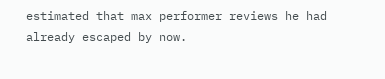estimated that max performer reviews he had already escaped by now.